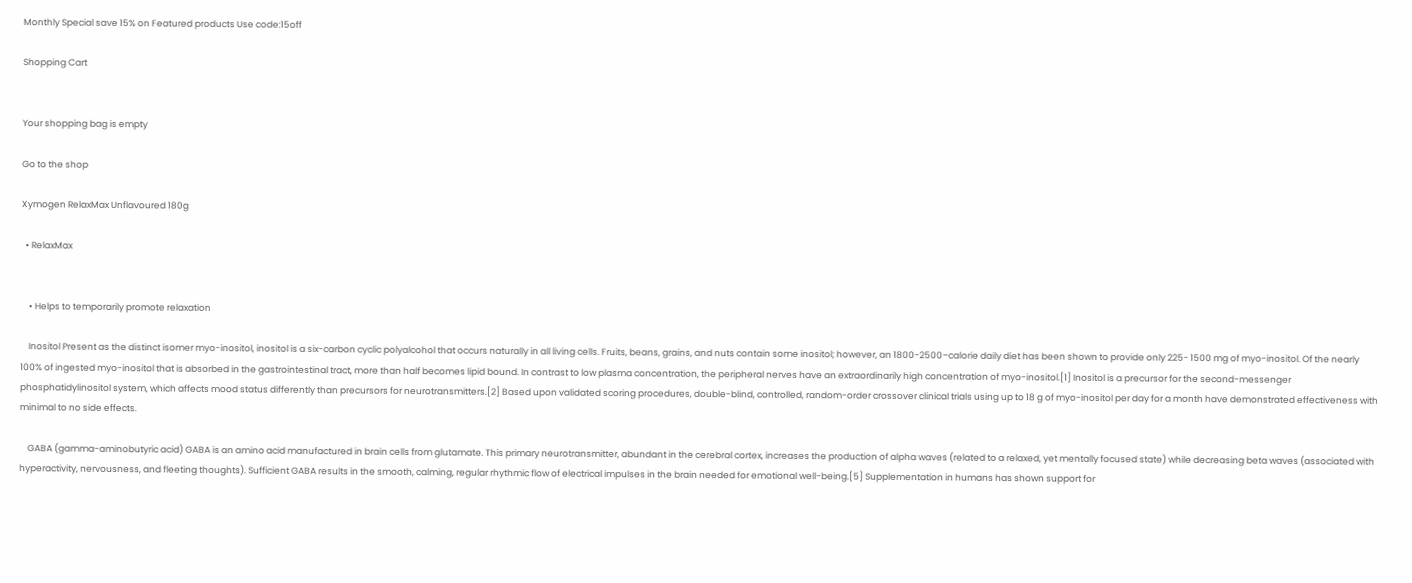Monthly Special save 15% on Featured products Use code:15off

Shopping Cart


Your shopping bag is empty

Go to the shop

Xymogen RelaxMax Unflavoured 180g

  • RelaxMax


    • Helps to temporarily promote relaxation

    Inositol Present as the distinct isomer myo-inositol, inositol is a six-carbon cyclic polyalcohol that occurs naturally in all living cells. Fruits, beans, grains, and nuts contain some inositol; however, an 1800-2500–calorie daily diet has been shown to provide only 225- 1500 mg of myo-inositol. Of the nearly 100% of ingested myo-inositol that is absorbed in the gastrointestinal tract, more than half becomes lipid bound. In contrast to low plasma concentration, the peripheral nerves have an extraordinarily high concentration of myo-inositol.[1] Inositol is a precursor for the second-messenger phosphatidylinositol system, which affects mood status differently than precursors for neurotransmitters.[2] Based upon validated scoring procedures, double-blind, controlled, random-order crossover clinical trials using up to 18 g of myo-inositol per day for a month have demonstrated effectiveness with minimal to no side effects.

    GABA (gamma-aminobutyric acid) GABA is an amino acid manufactured in brain cells from glutamate. This primary neurotransmitter, abundant in the cerebral cortex, increases the production of alpha waves (related to a relaxed, yet mentally focused state) while decreasing beta waves (associated with hyperactivity, nervousness, and fleeting thoughts). Sufficient GABA results in the smooth, calming, regular rhythmic flow of electrical impulses in the brain needed for emotional well-being.[5] Supplementation in humans has shown support for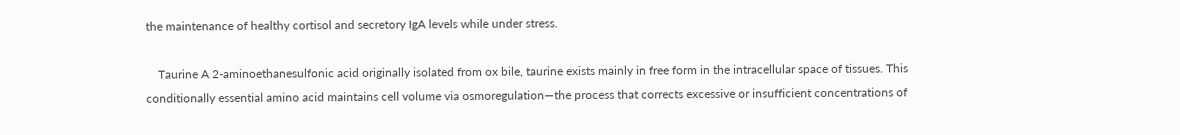the maintenance of healthy cortisol and secretory IgA levels while under stress.

    Taurine A 2-aminoethanesulfonic acid originally isolated from ox bile, taurine exists mainly in free form in the intracellular space of tissues. This conditionally essential amino acid maintains cell volume via osmoregulation—the process that corrects excessive or insufficient concentrations of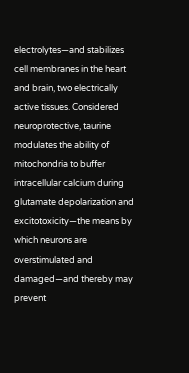electrolytes—and stabilizes cell membranes in the heart and brain, two electrically active tissues. Considered neuroprotective, taurine modulates the ability of mitochondria to buffer intracellular calcium during glutamate depolarization and excitotoxicity—the means by which neurons are overstimulated and damaged—and thereby may prevent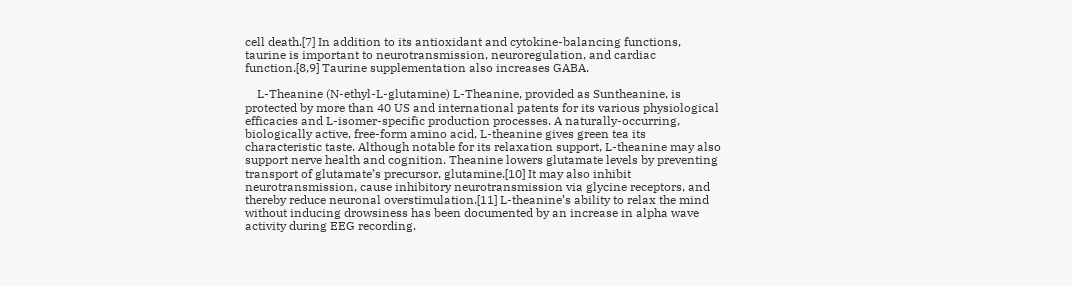cell death.[7] In addition to its antioxidant and cytokine-balancing functions, taurine is important to neurotransmission, neuroregulation, and cardiac function.[8,9] Taurine supplementation also increases GABA.

    L-Theanine (N-ethyl-L-glutamine) L-Theanine, provided as Suntheanine, is protected by more than 40 US and international patents for its various physiological efficacies and L-isomer-specific production processes. A naturally-occurring, biologically active, free-form amino acid, L-theanine gives green tea its characteristic taste. Although notable for its relaxation support, L-theanine may also support nerve health and cognition. Theanine lowers glutamate levels by preventing transport of glutamate’s precursor, glutamine.[10] It may also inhibit neurotransmission, cause inhibitory neurotransmission via glycine receptors, and thereby reduce neuronal overstimulation.[11] L-theanine’s ability to relax the mind without inducing drowsiness has been documented by an increase in alpha wave activity during EEG recording.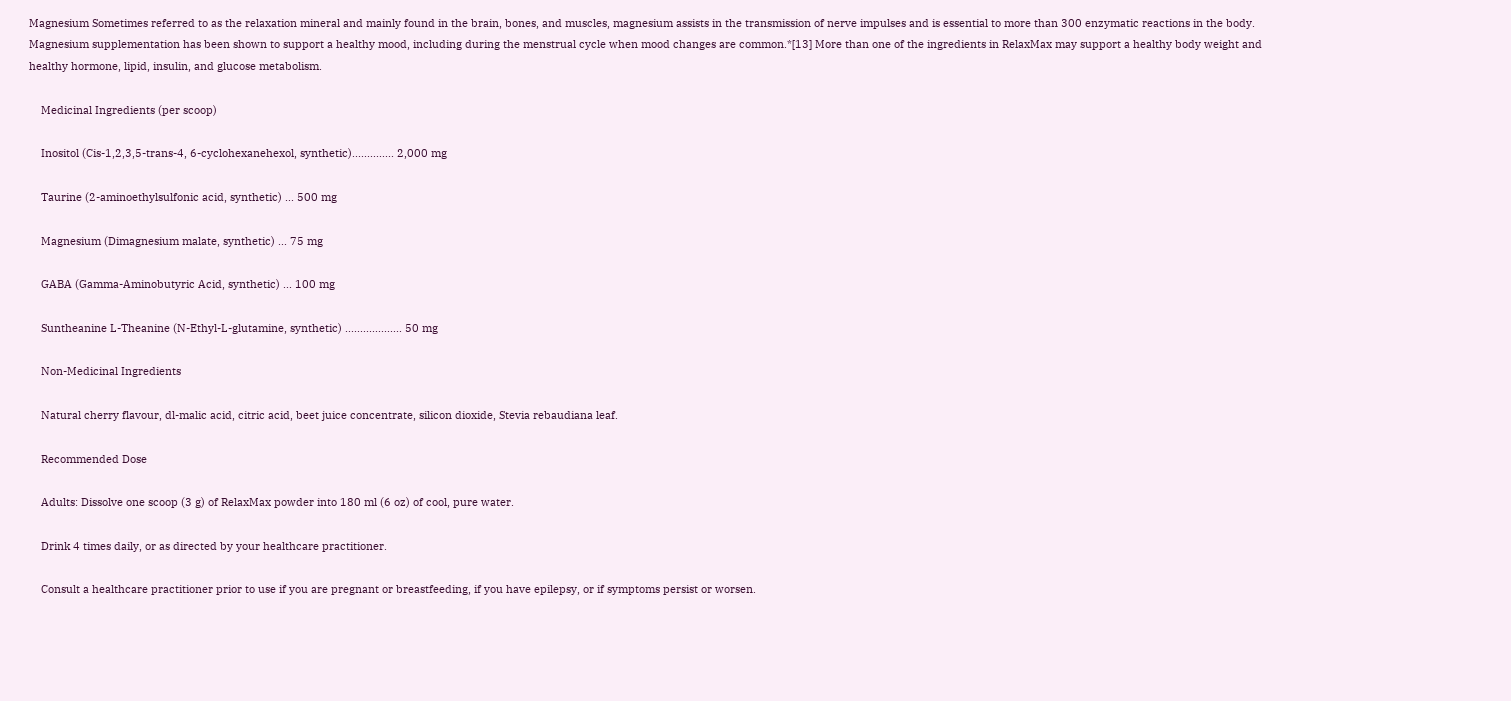Magnesium Sometimes referred to as the relaxation mineral and mainly found in the brain, bones, and muscles, magnesium assists in the transmission of nerve impulses and is essential to more than 300 enzymatic reactions in the body. Magnesium supplementation has been shown to support a healthy mood, including during the menstrual cycle when mood changes are common.*[13] More than one of the ingredients in RelaxMax may support a healthy body weight and healthy hormone, lipid, insulin, and glucose metabolism.

    Medicinal Ingredients (per scoop)

    Inositol (Cis-1,2,3,5-trans-4, 6-cyclohexanehexol, synthetic).............. 2,000 mg

    Taurine (2-aminoethylsulfonic acid, synthetic) ... 500 mg

    Magnesium (Dimagnesium malate, synthetic) ... 75 mg

    GABA (Gamma-Aminobutyric Acid, synthetic) ... 100 mg

    Suntheanine L-Theanine (N-Ethyl-L-glutamine, synthetic) ................... 50 mg

    Non-Medicinal Ingredients

    Natural cherry flavour, dl-malic acid, citric acid, beet juice concentrate, silicon dioxide, Stevia rebaudiana leaf.

    Recommended Dose

    Adults: Dissolve one scoop (3 g) of RelaxMax powder into 180 ml (6 oz) of cool, pure water.

    Drink 4 times daily, or as directed by your healthcare practitioner.

    Consult a healthcare practitioner prior to use if you are pregnant or breastfeeding, if you have epilepsy, or if symptoms persist or worsen.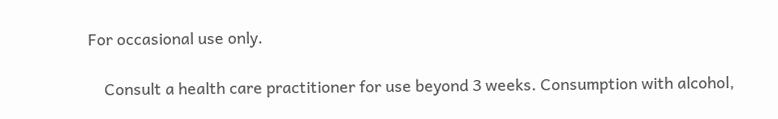For occasional use only.

    Consult a health care practitioner for use beyond 3 weeks. Consumption with alcohol,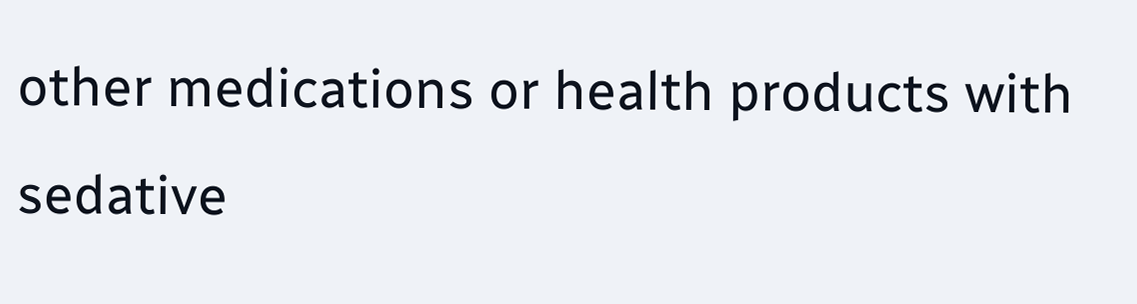other medications or health products with sedative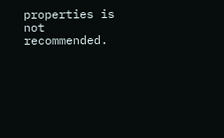properties is not recommended.